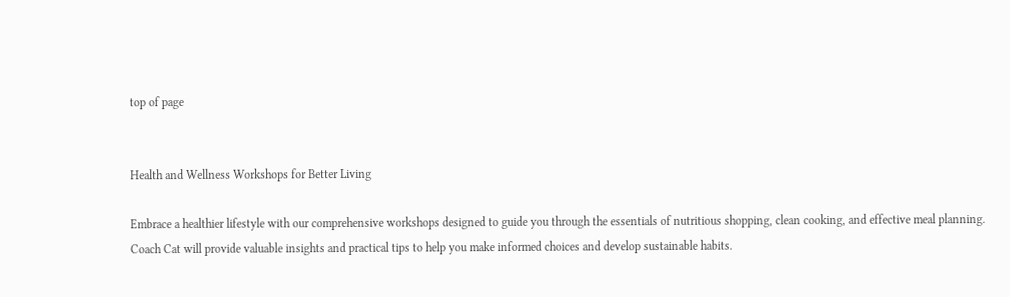top of page


Health and Wellness Workshops for Better Living

Embrace a healthier lifestyle with our comprehensive workshops designed to guide you through the essentials of nutritious shopping, clean cooking, and effective meal planning.  Coach Cat will provide valuable insights and practical tips to help you make informed choices and develop sustainable habits.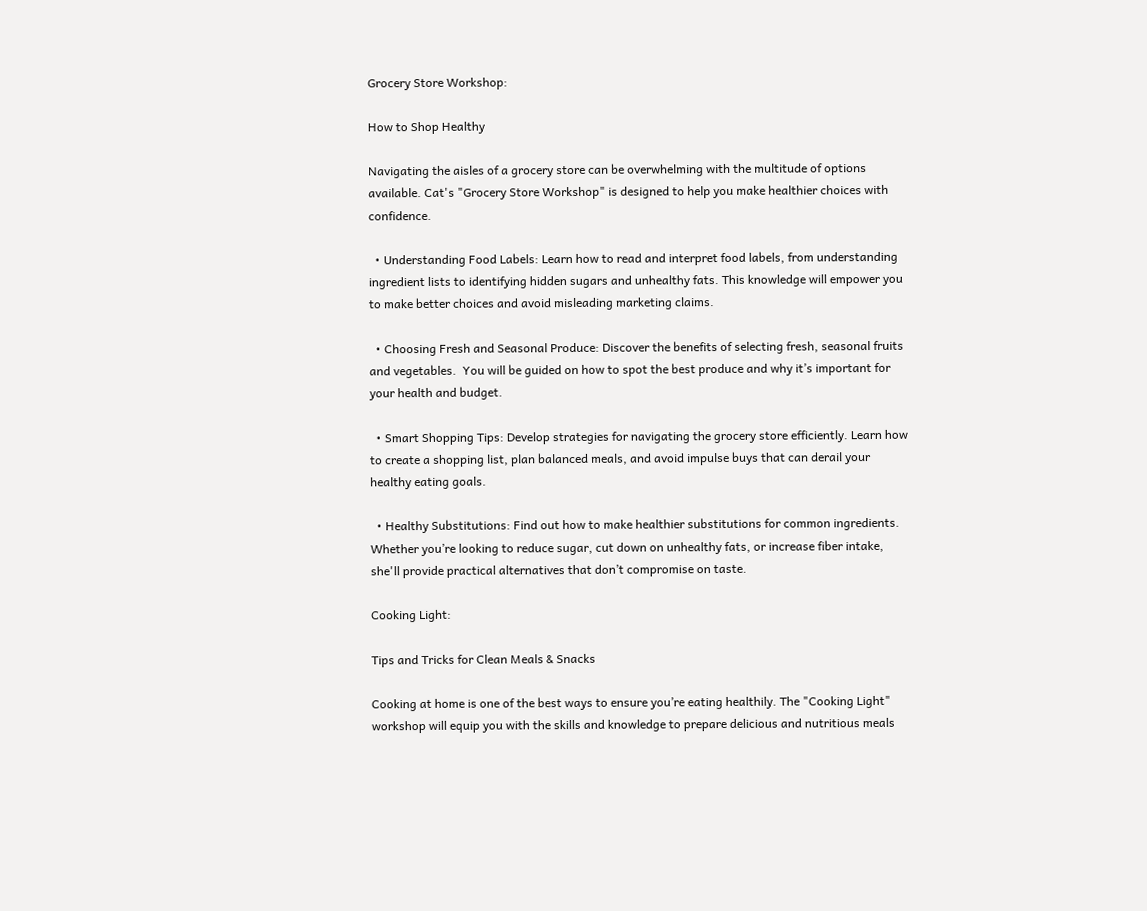Grocery Store Workshop:

How to Shop Healthy

Navigating the aisles of a grocery store can be overwhelming with the multitude of options available. Cat's "Grocery Store Workshop" is designed to help you make healthier choices with confidence.

  • Understanding Food Labels: Learn how to read and interpret food labels, from understanding ingredient lists to identifying hidden sugars and unhealthy fats. This knowledge will empower you to make better choices and avoid misleading marketing claims.

  • Choosing Fresh and Seasonal Produce: Discover the benefits of selecting fresh, seasonal fruits and vegetables.  You will be guided on how to spot the best produce and why it’s important for your health and budget.

  • Smart Shopping Tips: Develop strategies for navigating the grocery store efficiently. Learn how to create a shopping list, plan balanced meals, and avoid impulse buys that can derail your healthy eating goals.

  • Healthy Substitutions: Find out how to make healthier substitutions for common ingredients. Whether you’re looking to reduce sugar, cut down on unhealthy fats, or increase fiber intake, she'll provide practical alternatives that don’t compromise on taste.

Cooking Light:

Tips and Tricks for Clean Meals & Snacks

Cooking at home is one of the best ways to ensure you’re eating healthily. The "Cooking Light" workshop will equip you with the skills and knowledge to prepare delicious and nutritious meals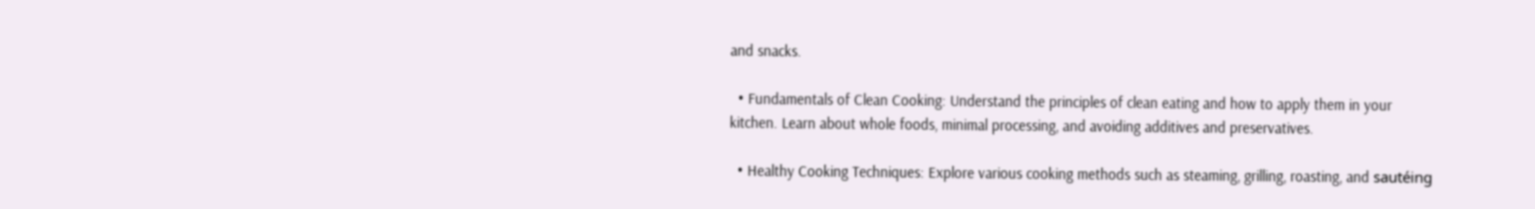and snacks.

  • Fundamentals of Clean Cooking: Understand the principles of clean eating and how to apply them in your kitchen. Learn about whole foods, minimal processing, and avoiding additives and preservatives.

  • Healthy Cooking Techniques: Explore various cooking methods such as steaming, grilling, roasting, and sautéing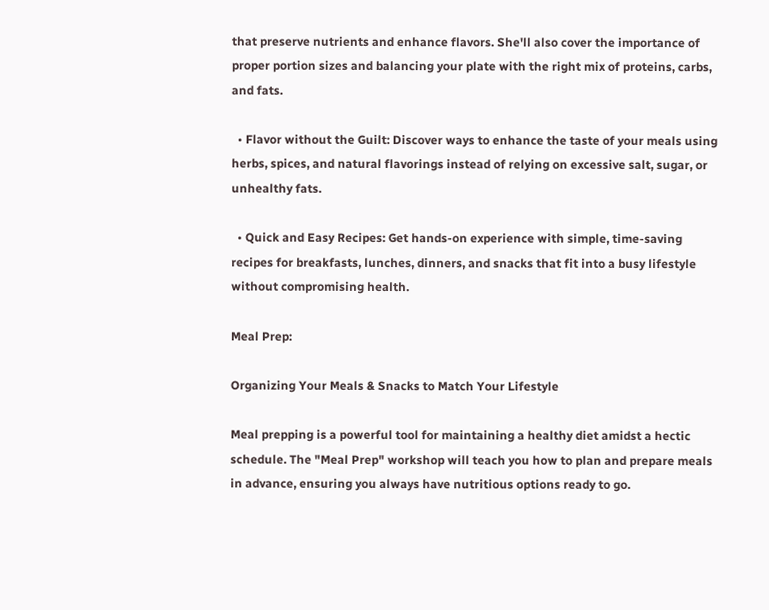that preserve nutrients and enhance flavors. She'll also cover the importance of proper portion sizes and balancing your plate with the right mix of proteins, carbs, and fats.

  • Flavor without the Guilt: Discover ways to enhance the taste of your meals using herbs, spices, and natural flavorings instead of relying on excessive salt, sugar, or unhealthy fats.

  • Quick and Easy Recipes: Get hands-on experience with simple, time-saving recipes for breakfasts, lunches, dinners, and snacks that fit into a busy lifestyle without compromising health.

Meal Prep:

Organizing Your Meals & Snacks to Match Your Lifestyle

Meal prepping is a powerful tool for maintaining a healthy diet amidst a hectic schedule. The "Meal Prep" workshop will teach you how to plan and prepare meals in advance, ensuring you always have nutritious options ready to go.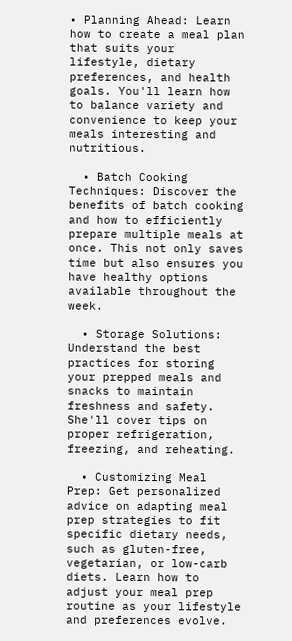• Planning Ahead: Learn how to create a meal plan that suits your lifestyle, dietary preferences, and health goals. You'll learn how to balance variety and convenience to keep your meals interesting and nutritious.

  • Batch Cooking Techniques: Discover the benefits of batch cooking and how to efficiently prepare multiple meals at once. This not only saves time but also ensures you have healthy options available throughout the week.

  • Storage Solutions: Understand the best practices for storing your prepped meals and snacks to maintain freshness and safety. She'll cover tips on proper refrigeration, freezing, and reheating.

  • Customizing Meal Prep: Get personalized advice on adapting meal prep strategies to fit specific dietary needs, such as gluten-free, vegetarian, or low-carb diets. Learn how to adjust your meal prep routine as your lifestyle and preferences evolve.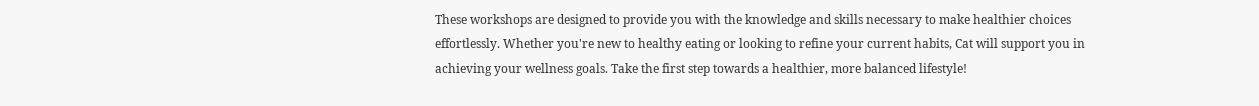These workshops are designed to provide you with the knowledge and skills necessary to make healthier choices effortlessly. Whether you're new to healthy eating or looking to refine your current habits, Cat will support you in achieving your wellness goals. Take the first step towards a healthier, more balanced lifestyle!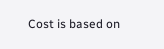Cost is based on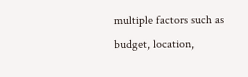multiple factors such as budget, location,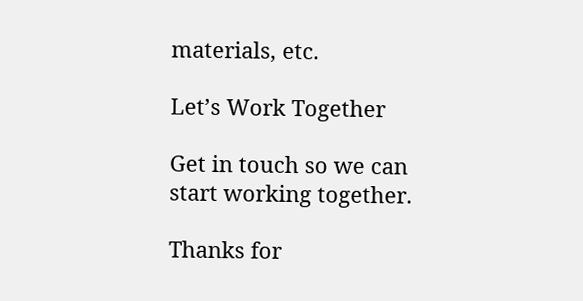materials, etc.

Let’s Work Together

Get in touch so we can start working together.

Thanks for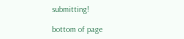submitting!

bottom of page